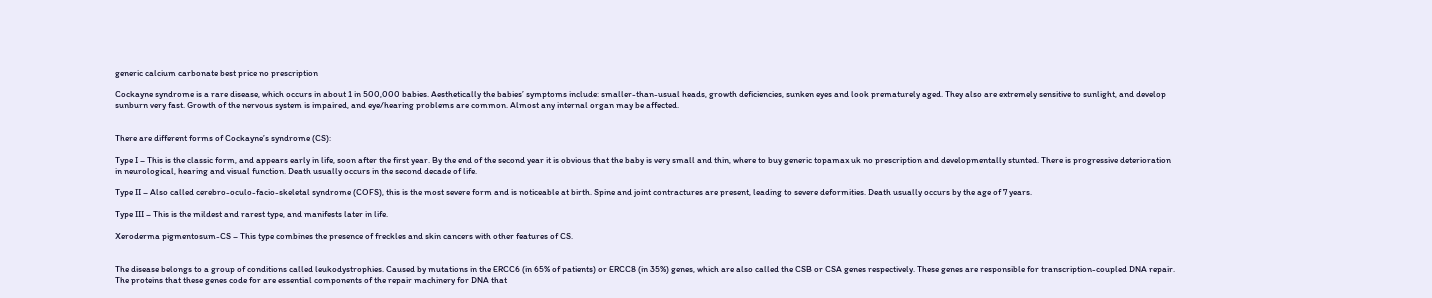generic calcium carbonate best price no prescription

Cockayne syndrome is a rare disease, which occurs in about 1 in 500,000 babies. Aesthetically the babies’ symptoms include: smaller-than-usual heads, growth deficiencies, sunken eyes and look prematurely aged. They also are extremely sensitive to sunlight, and develop sunburn very fast. Growth of the nervous system is impaired, and eye/hearing problems are common. Almost any internal organ may be affected.


There are different forms of Cockayne’s syndrome (CS):

Type I – This is the classic form, and appears early in life, soon after the first year. By the end of the second year it is obvious that the baby is very small and thin, where to buy generic topamax uk no prescription and developmentally stunted. There is progressive deterioration in neurological, hearing and visual function. Death usually occurs in the second decade of life.

Type II – Also called cerebro-oculo-facio-skeletal syndrome (COFS), this is the most severe form and is noticeable at birth. Spine and joint contractures are present, leading to severe deformities. Death usually occurs by the age of 7 years.

Type III – This is the mildest and rarest type, and manifests later in life.

Xeroderma pigmentosum-CS – This type combines the presence of freckles and skin cancers with other features of CS.


The disease belongs to a group of conditions called leukodystrophies. Caused by mutations in the ERCC6 (in 65% of patients) or ERCC8 (in 35%) genes, which are also called the CSB or CSA genes respectively. These genes are responsible for transcription-coupled DNA repair. The proteins that these genes code for are essential components of the repair machinery for DNA that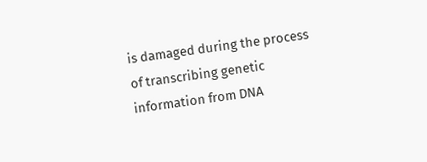is damaged during the process of transcribing genetic information from DNA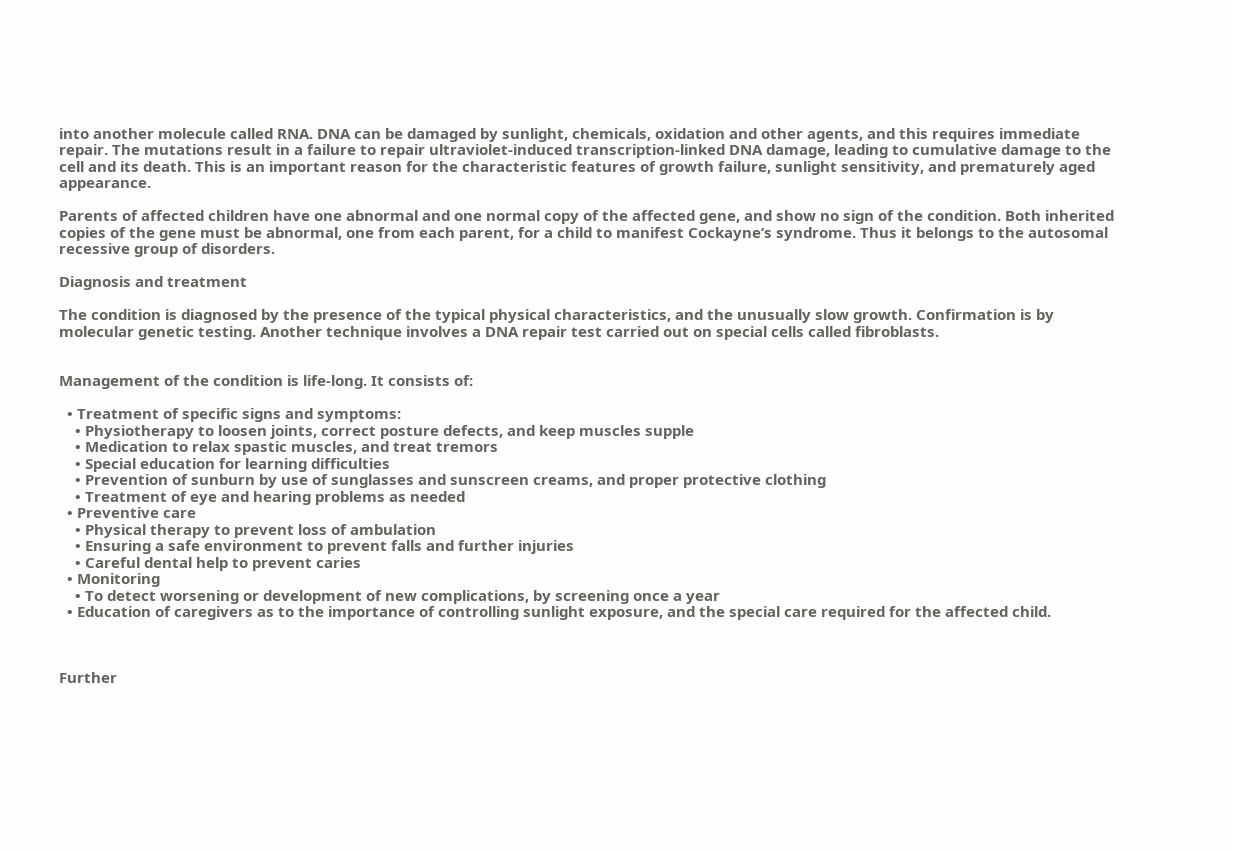into another molecule called RNA. DNA can be damaged by sunlight, chemicals, oxidation and other agents, and this requires immediate repair. The mutations result in a failure to repair ultraviolet-induced transcription-linked DNA damage, leading to cumulative damage to the cell and its death. This is an important reason for the characteristic features of growth failure, sunlight sensitivity, and prematurely aged appearance.

Parents of affected children have one abnormal and one normal copy of the affected gene, and show no sign of the condition. Both inherited copies of the gene must be abnormal, one from each parent, for a child to manifest Cockayne’s syndrome. Thus it belongs to the autosomal recessive group of disorders.

Diagnosis and treatment

The condition is diagnosed by the presence of the typical physical characteristics, and the unusually slow growth. Confirmation is by molecular genetic testing. Another technique involves a DNA repair test carried out on special cells called fibroblasts.


Management of the condition is life-long. It consists of:

  • Treatment of specific signs and symptoms:
    • Physiotherapy to loosen joints, correct posture defects, and keep muscles supple
    • Medication to relax spastic muscles, and treat tremors
    • Special education for learning difficulties
    • Prevention of sunburn by use of sunglasses and sunscreen creams, and proper protective clothing
    • Treatment of eye and hearing problems as needed
  • Preventive care
    • Physical therapy to prevent loss of ambulation
    • Ensuring a safe environment to prevent falls and further injuries
    • Careful dental help to prevent caries
  • Monitoring
    • To detect worsening or development of new complications, by screening once a year
  • Education of caregivers as to the importance of controlling sunlight exposure, and the special care required for the affected child.



Further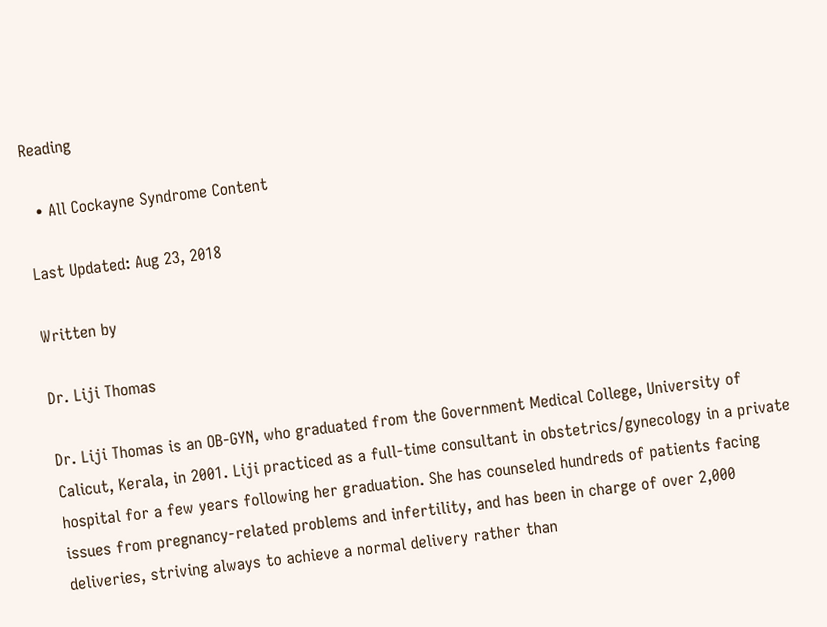Reading

  • All Cockayne Syndrome Content

Last Updated: Aug 23, 2018

Written by

Dr. Liji Thomas

Dr. Liji Thomas is an OB-GYN, who graduated from the Government Medical College, University of Calicut, Kerala, in 2001. Liji practiced as a full-time consultant in obstetrics/gynecology in a private hospital for a few years following her graduation. She has counseled hundreds of patients facing issues from pregnancy-related problems and infertility, and has been in charge of over 2,000 deliveries, striving always to achieve a normal delivery rather than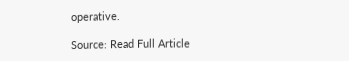operative.

Source: Read Full Article